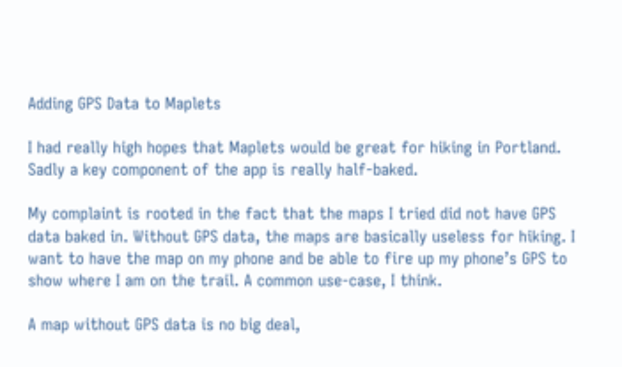Adding GPS Data to Maplets

I had really high hopes that Maplets would be great for hiking in Portland. Sadly a key component of the app is really half-baked.

My complaint is rooted in the fact that the maps I tried did not have GPS data baked in. Without GPS data, the maps are basically useless for hiking. I want to have the map on my phone and be able to fire up my phone’s GPS to show where I am on the trail. A common use-case, I think.

A map without GPS data is no big deal,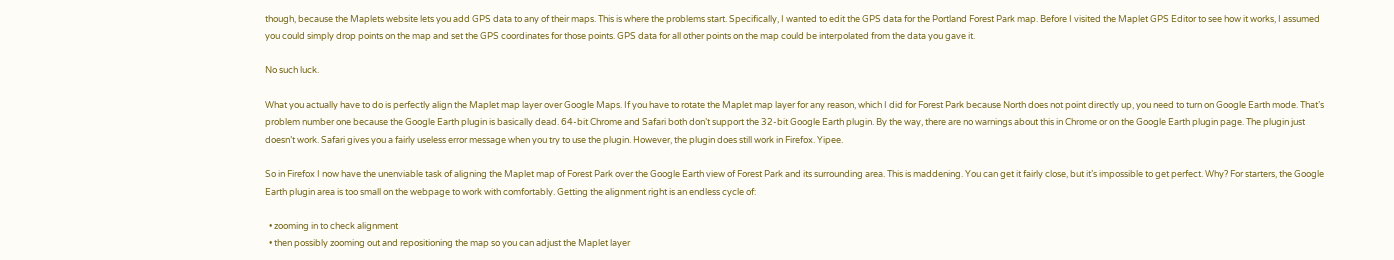though, because the Maplets website lets you add GPS data to any of their maps. This is where the problems start. Specifically, I wanted to edit the GPS data for the Portland Forest Park map. Before I visited the Maplet GPS Editor to see how it works, I assumed you could simply drop points on the map and set the GPS coordinates for those points. GPS data for all other points on the map could be interpolated from the data you gave it.

No such luck.

What you actually have to do is perfectly align the Maplet map layer over Google Maps. If you have to rotate the Maplet map layer for any reason, which I did for Forest Park because North does not point directly up, you need to turn on Google Earth mode. That’s problem number one because the Google Earth plugin is basically dead. 64-bit Chrome and Safari both don’t support the 32-bit Google Earth plugin. By the way, there are no warnings about this in Chrome or on the Google Earth plugin page. The plugin just doesn’t work. Safari gives you a fairly useless error message when you try to use the plugin. However, the plugin does still work in Firefox. Yipee.

So in Firefox I now have the unenviable task of aligning the Maplet map of Forest Park over the Google Earth view of Forest Park and its surrounding area. This is maddening. You can get it fairly close, but it’s impossible to get perfect. Why? For starters, the Google Earth plugin area is too small on the webpage to work with comfortably. Getting the alignment right is an endless cycle of:

  • zooming in to check alignment
  • then possibly zooming out and repositioning the map so you can adjust the Maplet layer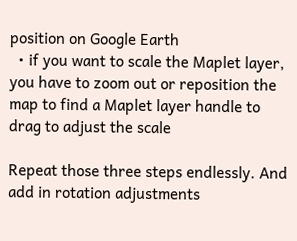position on Google Earth
  • if you want to scale the Maplet layer, you have to zoom out or reposition the map to find a Maplet layer handle to drag to adjust the scale

Repeat those three steps endlessly. And add in rotation adjustments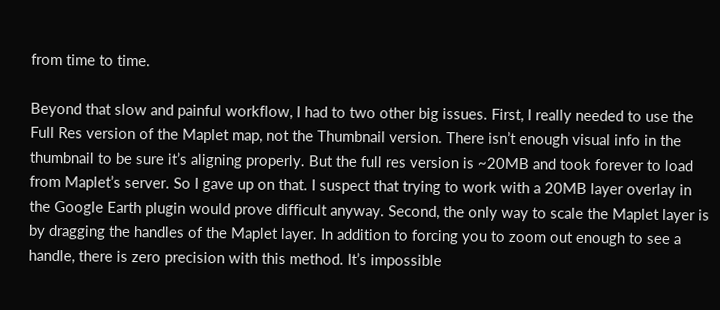from time to time.

Beyond that slow and painful workflow, I had to two other big issues. First, I really needed to use the Full Res version of the Maplet map, not the Thumbnail version. There isn’t enough visual info in the thumbnail to be sure it’s aligning properly. But the full res version is ~20MB and took forever to load from Maplet’s server. So I gave up on that. I suspect that trying to work with a 20MB layer overlay in the Google Earth plugin would prove difficult anyway. Second, the only way to scale the Maplet layer is by dragging the handles of the Maplet layer. In addition to forcing you to zoom out enough to see a handle, there is zero precision with this method. It’s impossible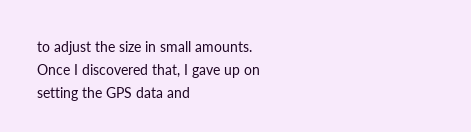to adjust the size in small amounts. Once I discovered that, I gave up on setting the GPS data and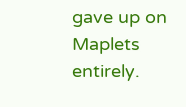gave up on Maplets entirely.